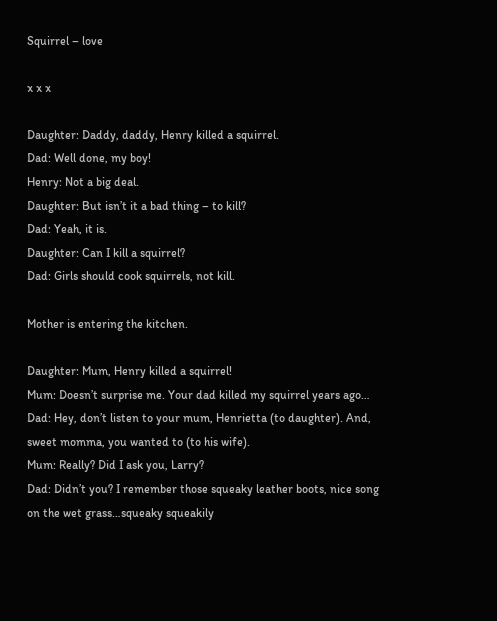Squirrel – love

x x x

Daughter: Daddy, daddy, Henry killed a squirrel.
Dad: Well done, my boy!
Henry: Not a big deal.
Daughter: But isn’t it a bad thing – to kill?
Dad: Yeah, it is.
Daughter: Can I kill a squirrel?
Dad: Girls should cook squirrels, not kill.

Mother is entering the kitchen.

Daughter: Mum, Henry killed a squirrel!
Mum: Doesn’t surprise me. Your dad killed my squirrel years ago…
Dad: Hey, don’t listen to your mum, Henrietta (to daughter). And, sweet momma, you wanted to (to his wife).
Mum: Really? Did I ask you, Larry?
Dad: Didn’t you? I remember those squeaky leather boots, nice song on the wet grass…squeaky squeakily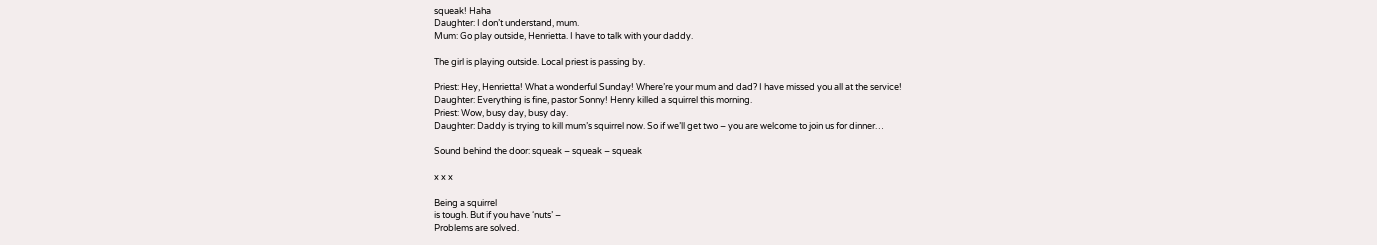squeak! Haha
Daughter: I don’t understand, mum.
Mum: Go play outside, Henrietta. I have to talk with your daddy.

The girl is playing outside. Local priest is passing by.

Priest: Hey, Henrietta! What a wonderful Sunday! Where’re your mum and dad? I have missed you all at the service!
Daughter: Everything is fine, pastor Sonny! Henry killed a squirrel this morning.
Priest: Wow, busy day, busy day.
Daughter: Daddy is trying to kill mum’s squirrel now. So if we’ll get two – you are welcome to join us for dinner…

Sound behind the door: squeak – squeak – squeak

x x x

Being a squirrel
is tough. But if you have ‘nuts’ –
Problems are solved.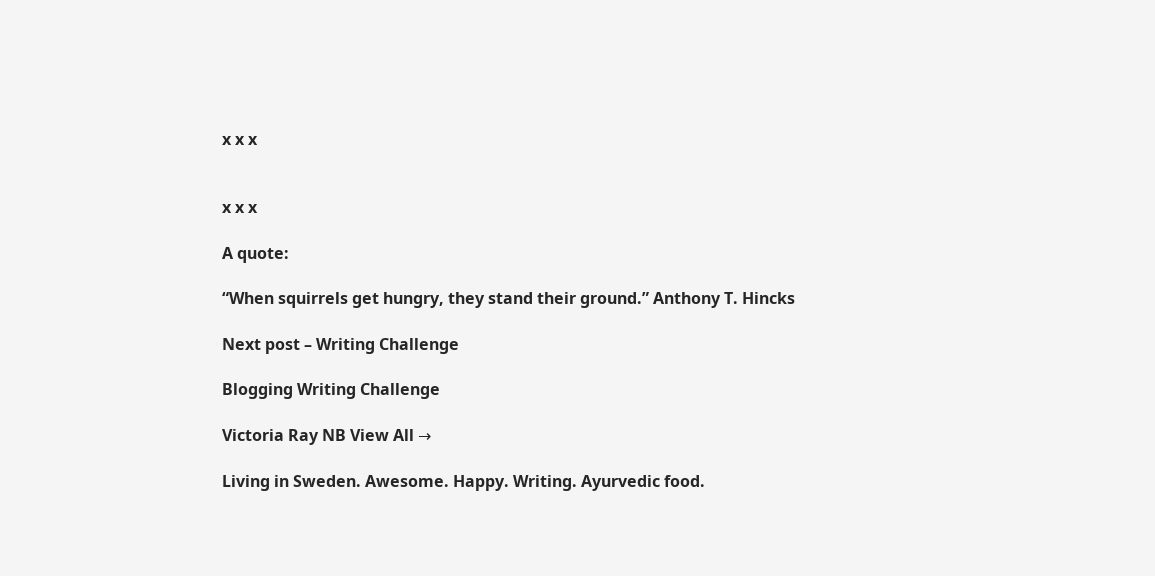x x x


x x x

A quote:

“When squirrels get hungry, they stand their ground.” Anthony T. Hincks

Next post – Writing Challenge

Blogging Writing Challenge

Victoria Ray NB View All →

Living in Sweden. Awesome. Happy. Writing. Ayurvedic food.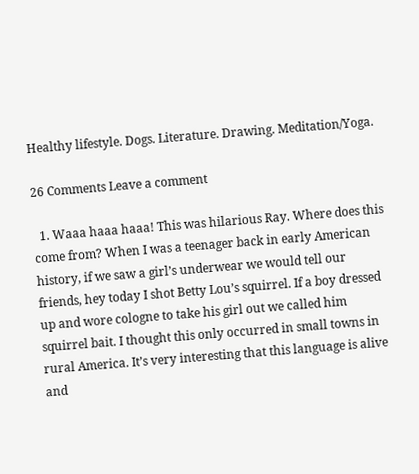Healthy lifestyle. Dogs. Literature. Drawing. Meditation/Yoga.

26 Comments Leave a comment

  1. Waaa haaa haaa! This was hilarious Ray. Where does this come from? When I was a teenager back in early American history, if we saw a girl’s underwear we would tell our friends, hey today I shot Betty Lou’s squirrel. If a boy dressed up and wore cologne to take his girl out we called him squirrel bait. I thought this only occurred in small towns in rural America. It’s very interesting that this language is alive and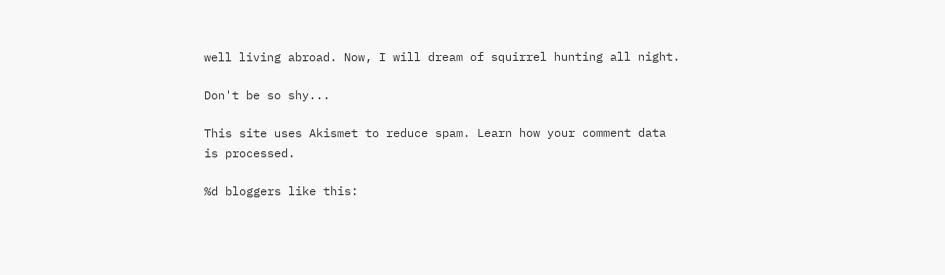well living abroad. Now, I will dream of squirrel hunting all night.

Don't be so shy...

This site uses Akismet to reduce spam. Learn how your comment data is processed.

%d bloggers like this: